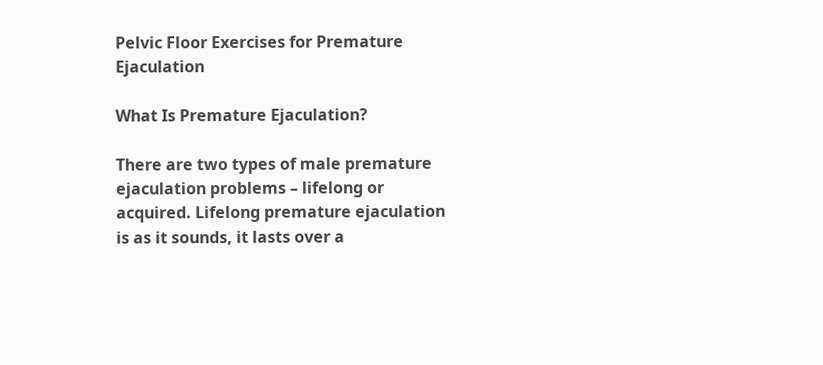Pelvic Floor Exercises for Premature Ejaculation

What Is Premature Ejaculation?

There are two types of male premature ejaculation problems – lifelong or acquired. Lifelong premature ejaculation is as it sounds, it lasts over a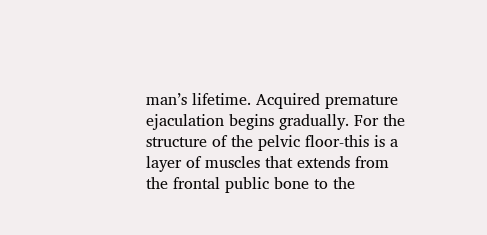man’s lifetime. Acquired premature ejaculation begins gradually. For the structure of the pelvic floor-this is a layer of muscles that extends from the frontal public bone to the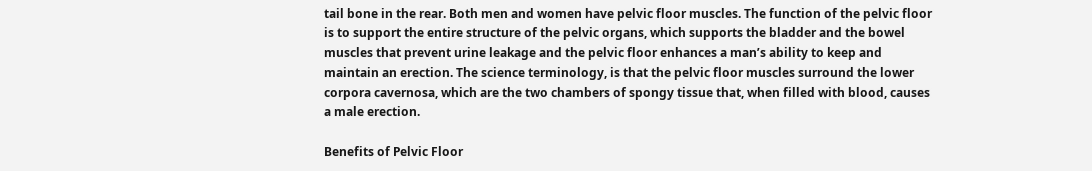tail bone in the rear. Both men and women have pelvic floor muscles. The function of the pelvic floor is to support the entire structure of the pelvic organs, which supports the bladder and the bowel muscles that prevent urine leakage and the pelvic floor enhances a man’s ability to keep and maintain an erection. The science terminology, is that the pelvic floor muscles surround the lower corpora cavernosa, which are the two chambers of spongy tissue that, when filled with blood, causes a male erection.

Benefits of Pelvic Floor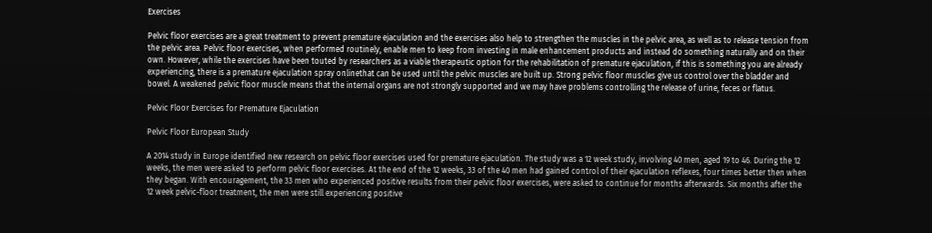Exercises

Pelvic floor exercises are a great treatment to prevent premature ejaculation and the exercises also help to strengthen the muscles in the pelvic area, as well as to release tension from the pelvic area. Pelvic floor exercises, when performed routinely, enable men to keep from investing in male enhancement products and instead do something naturally and on their own. However, while the exercises have been touted by researchers as a viable therapeutic option for the rehabilitation of premature ejaculation, if this is something you are already experiencing, there is a premature ejaculation spray onlinethat can be used until the pelvic muscles are built up. Strong pelvic floor muscles give us control over the bladder and bowel. A weakened pelvic floor muscle means that the internal organs are not strongly supported and we may have problems controlling the release of urine, feces or flatus.

Pelvic Floor Exercises for Premature Ejaculation

Pelvic Floor European Study

A 2014 study in Europe identified new research on pelvic floor exercises used for premature ejaculation. The study was a 12 week study, involving 40 men, aged 19 to 46. During the 12 weeks, the men were asked to perform pelvic floor exercises. At the end of the 12 weeks, 33 of the 40 men had gained control of their ejaculation reflexes, four times better then when they began. With encouragement, the 33 men who experienced positive results from their pelvic floor exercises, were asked to continue for months afterwards. Six months after the 12 week pelvic-floor treatment, the men were still experiencing positive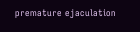premature ejaculation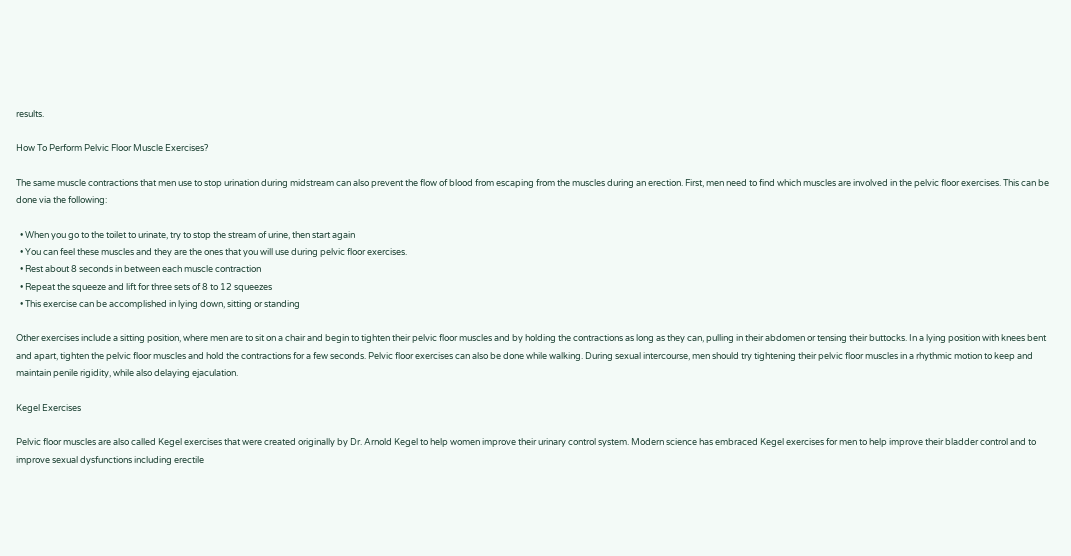results.

How To Perform Pelvic Floor Muscle Exercises?

The same muscle contractions that men use to stop urination during midstream can also prevent the flow of blood from escaping from the muscles during an erection. First, men need to find which muscles are involved in the pelvic floor exercises. This can be done via the following:

  • When you go to the toilet to urinate, try to stop the stream of urine, then start again
  • You can feel these muscles and they are the ones that you will use during pelvic floor exercises.
  • Rest about 8 seconds in between each muscle contraction
  • Repeat the squeeze and lift for three sets of 8 to 12 squeezes
  • This exercise can be accomplished in lying down, sitting or standing

Other exercises include a sitting position, where men are to sit on a chair and begin to tighten their pelvic floor muscles and by holding the contractions as long as they can, pulling in their abdomen or tensing their buttocks. In a lying position with knees bent and apart, tighten the pelvic floor muscles and hold the contractions for a few seconds. Pelvic floor exercises can also be done while walking. During sexual intercourse, men should try tightening their pelvic floor muscles in a rhythmic motion to keep and maintain penile rigidity, while also delaying ejaculation.

Kegel Exercises

Pelvic floor muscles are also called Kegel exercises that were created originally by Dr. Arnold Kegel to help women improve their urinary control system. Modern science has embraced Kegel exercises for men to help improve their bladder control and to improve sexual dysfunctions including erectile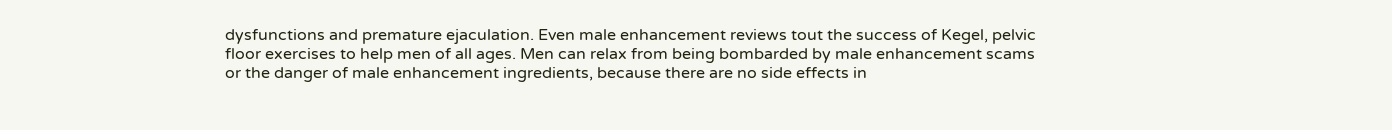dysfunctions and premature ejaculation. Even male enhancement reviews tout the success of Kegel, pelvic floor exercises to help men of all ages. Men can relax from being bombarded by male enhancement scams or the danger of male enhancement ingredients, because there are no side effects in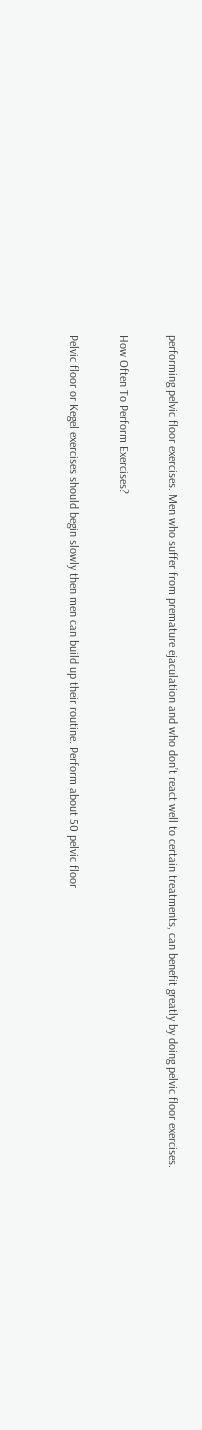performing pelvic floor exercises. Men who suffer from premature ejaculation and who don’t react well to certain treatments, can benefit greatly by doing pelvic floor exercises.

How Often To Perform Exercises?

Pelvic floor or Kegel exercises should begin slowly then men can build up their routine. Perform about 50 pelvic floor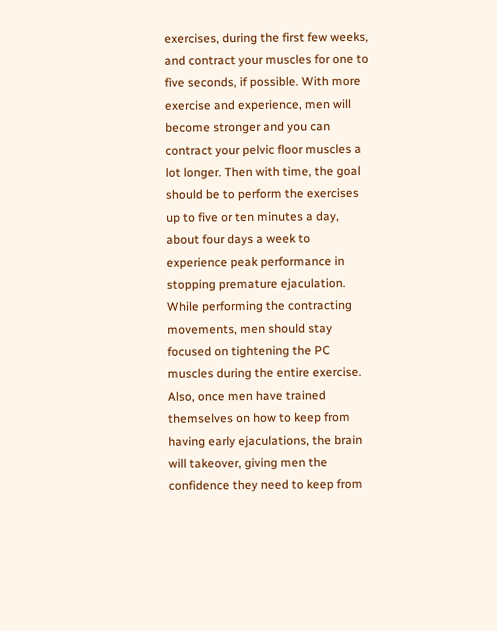exercises, during the first few weeks, and contract your muscles for one to five seconds, if possible. With more exercise and experience, men will become stronger and you can contract your pelvic floor muscles a lot longer. Then with time, the goal should be to perform the exercises up to five or ten minutes a day, about four days a week to experience peak performance in stopping premature ejaculation. While performing the contracting movements, men should stay focused on tightening the PC muscles during the entire exercise. Also, once men have trained themselves on how to keep from having early ejaculations, the brain will takeover, giving men the confidence they need to keep from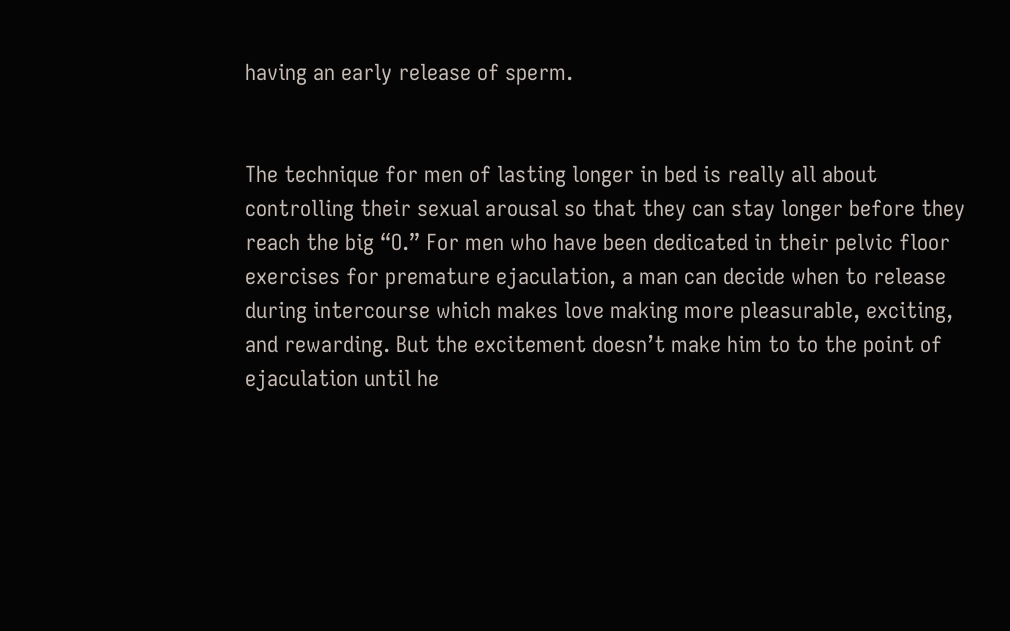having an early release of sperm.


The technique for men of lasting longer in bed is really all about controlling their sexual arousal so that they can stay longer before they reach the big “O.” For men who have been dedicated in their pelvic floor exercises for premature ejaculation, a man can decide when to release during intercourse which makes love making more pleasurable, exciting, and rewarding. But the excitement doesn’t make him to to the point of ejaculation until he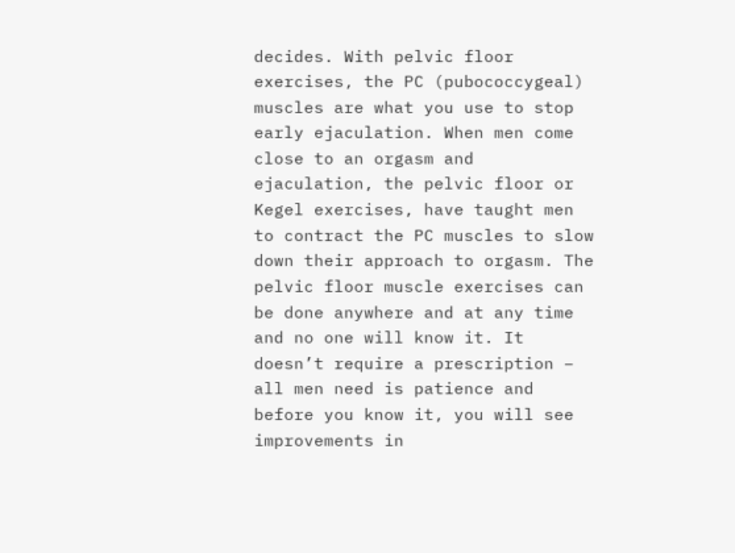decides. With pelvic floor exercises, the PC (pubococcygeal) muscles are what you use to stop early ejaculation. When men come close to an orgasm and ejaculation, the pelvic floor or Kegel exercises, have taught men to contract the PC muscles to slow down their approach to orgasm. The pelvic floor muscle exercises can be done anywhere and at any time and no one will know it. It doesn’t require a prescription – all men need is patience and before you know it, you will see improvements in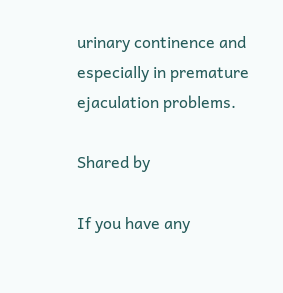urinary continence and especially in premature ejaculation problems.

Shared by

If you have any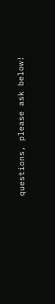questions, please ask below!